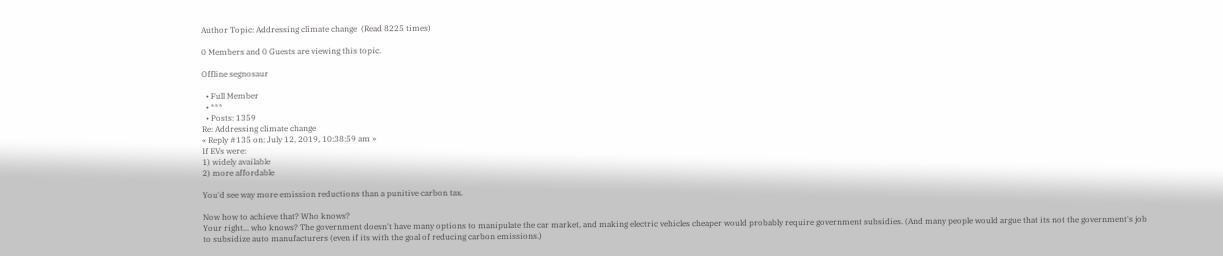Author Topic: Addressing climate change  (Read 8225 times)

0 Members and 0 Guests are viewing this topic.

Offline segnosaur

  • Full Member
  • ***
  • Posts: 1359
Re: Addressing climate change
« Reply #135 on: July 12, 2019, 10:38:59 am »
If EVs were:
1) widely available
2) more affordable

You'd see way more emission reductions than a punitive carbon tax.

Now how to achieve that? Who knows?
Your right... who knows? The government doesn't have many options to manipulate the car market, and making electric vehicles cheaper would probably require government subsidies. (And many people would argue that its not the government's job to subsidize auto manufacturers (even if its with the goal of reducing carbon emissions.)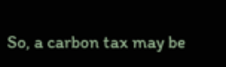So, a carbon tax may be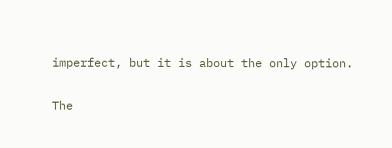imperfect, but it is about the only option.

The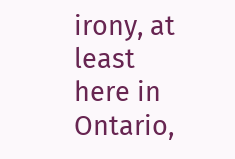irony, at least here in Ontario,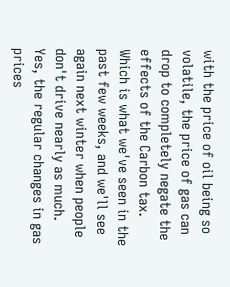with the price of oil being so volatile, the price of gas can drop to completely negate the effects of the Carbon tax. Which is what we've seen in the past few weeks, and we'll see again next winter when people don't drive nearly as much.
Yes, the regular changes in gas prices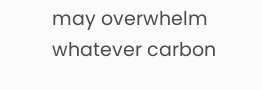may overwhelm whatever carbon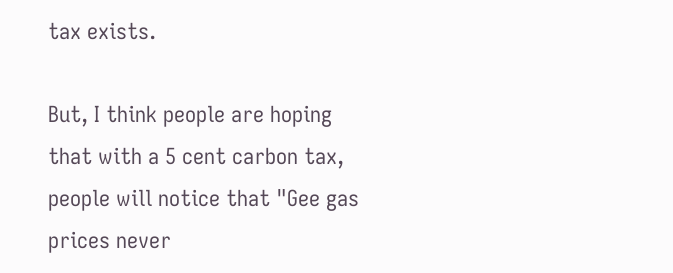tax exists.

But, I think people are hoping that with a 5 cent carbon tax, people will notice that "Gee gas prices never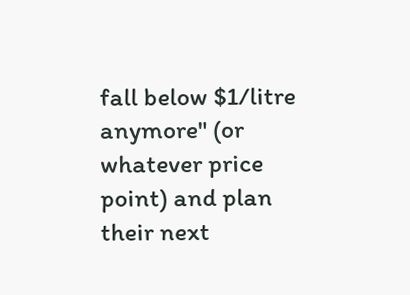fall below $1/litre anymore" (or whatever price point) and plan their next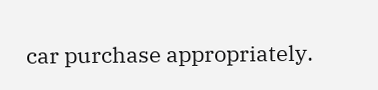car purchase appropriately.